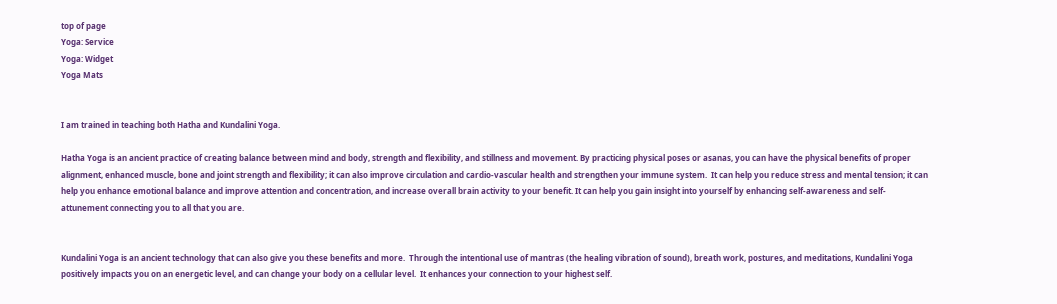top of page
Yoga: Service
Yoga: Widget
Yoga Mats


I am trained in teaching both Hatha and Kundalini Yoga.

Hatha Yoga is an ancient practice of creating balance between mind and body, strength and flexibility, and stillness and movement. By practicing physical poses or asanas, you can have the physical benefits of proper alignment, enhanced muscle, bone and joint strength and flexibility; it can also improve circulation and cardio-vascular health and strengthen your immune system.  It can help you reduce stress and mental tension; it can help you enhance emotional balance and improve attention and concentration, and increase overall brain activity to your benefit. It can help you gain insight into yourself by enhancing self-awareness and self-attunement connecting you to all that you are.


Kundalini Yoga is an ancient technology that can also give you these benefits and more.  Through the intentional use of mantras (the healing vibration of sound), breath work, postures, and meditations, Kundalini Yoga positively impacts you on an energetic level, and can change your body on a cellular level.  It enhances your connection to your highest self.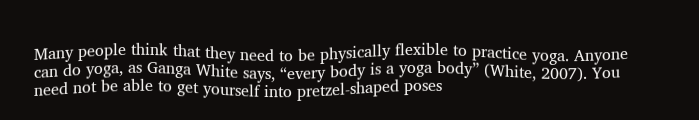Many people think that they need to be physically flexible to practice yoga. Anyone can do yoga, as Ganga White says, “every body is a yoga body” (White, 2007). You need not be able to get yourself into pretzel-shaped poses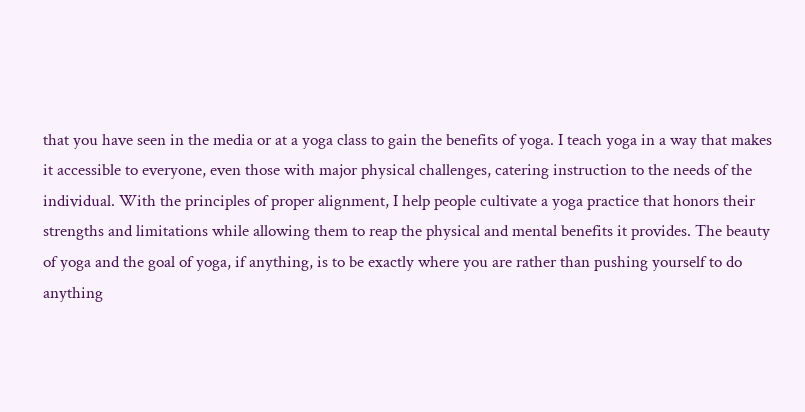that you have seen in the media or at a yoga class to gain the benefits of yoga. I teach yoga in a way that makes it accessible to everyone, even those with major physical challenges, catering instruction to the needs of the individual. With the principles of proper alignment, I help people cultivate a yoga practice that honors their strengths and limitations while allowing them to reap the physical and mental benefits it provides. The beauty of yoga and the goal of yoga, if anything, is to be exactly where you are rather than pushing yourself to do anything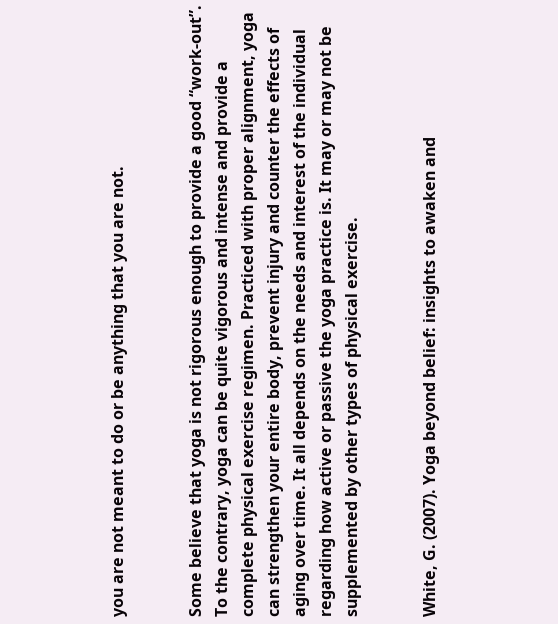you are not meant to do or be anything that you are not.


Some believe that yoga is not rigorous enough to provide a good “work-out”. To the contrary, yoga can be quite vigorous and intense and provide a complete physical exercise regimen. Practiced with proper alignment, yoga can strengthen your entire body, prevent injury and counter the effects of aging over time. It all depends on the needs and interest of the individual regarding how active or passive the yoga practice is. It may or may not be supplemented by other types of physical exercise.


White, G. (2007). Yoga beyond belief: insights to awaken and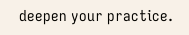deepen your practice.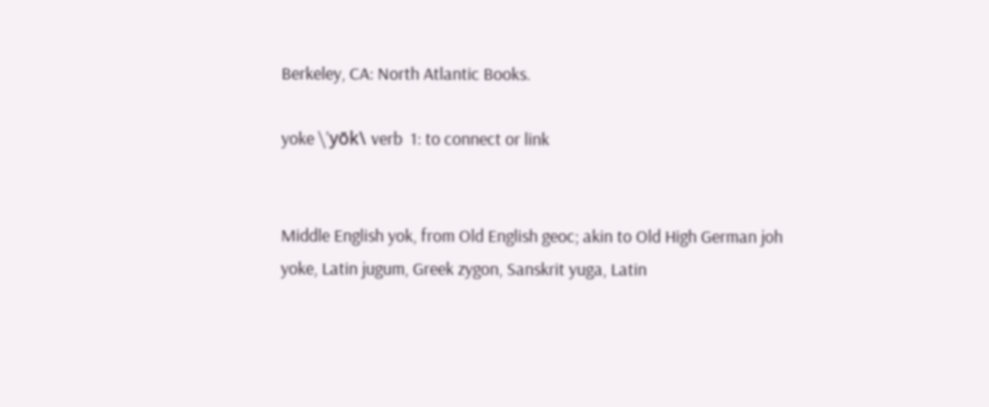Berkeley, CA: North Atlantic Books.

yoke \'yōk\ verb  1: to connect or link


Middle English yok, from Old English geoc; akin to Old High German joh yoke, Latin jugum, Greek zygon, Sanskrit yuga, Latin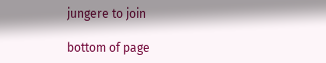jungere to join

bottom of page